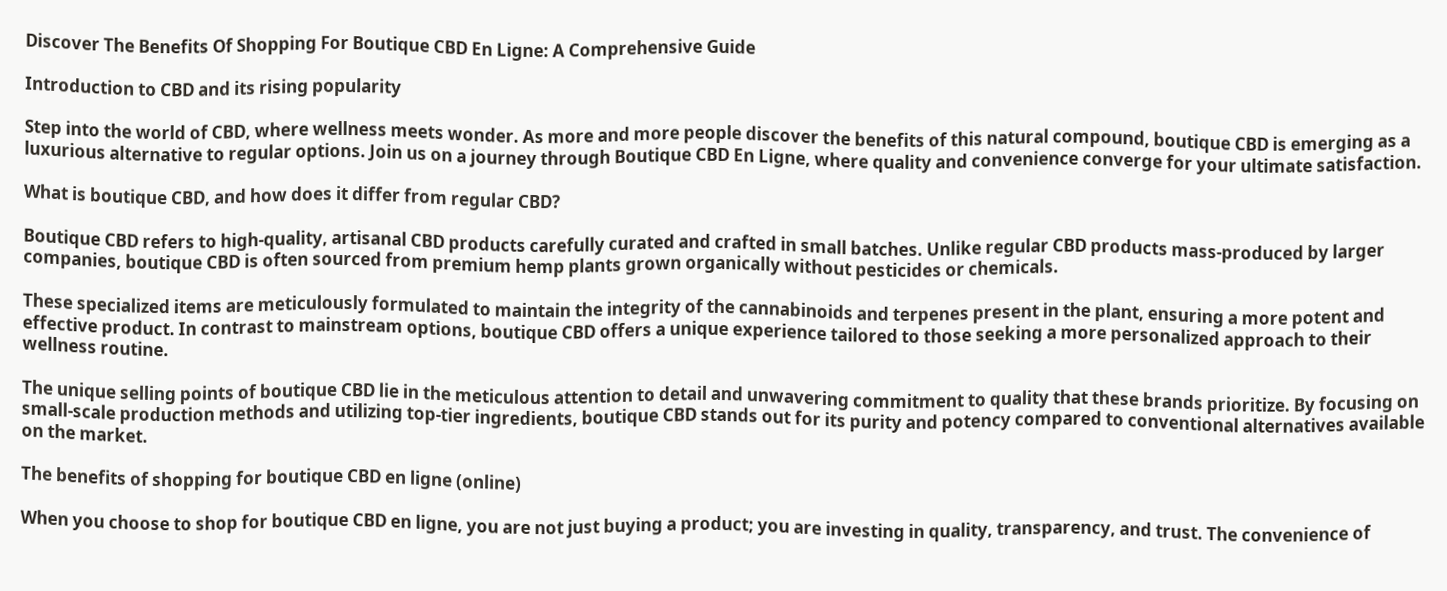Discover The Benefits Of Shopping For Boutique CBD En Ligne: A Comprehensive Guide

Introduction to CBD and its rising popularity

Step into the world of CBD, where wellness meets wonder. As more and more people discover the benefits of this natural compound, boutique CBD is emerging as a luxurious alternative to regular options. Join us on a journey through Boutique CBD En Ligne, where quality and convenience converge for your ultimate satisfaction.

What is boutique CBD, and how does it differ from regular CBD?

Boutique CBD refers to high-quality, artisanal CBD products carefully curated and crafted in small batches. Unlike regular CBD products mass-produced by larger companies, boutique CBD is often sourced from premium hemp plants grown organically without pesticides or chemicals.

These specialized items are meticulously formulated to maintain the integrity of the cannabinoids and terpenes present in the plant, ensuring a more potent and effective product. In contrast to mainstream options, boutique CBD offers a unique experience tailored to those seeking a more personalized approach to their wellness routine.

The unique selling points of boutique CBD lie in the meticulous attention to detail and unwavering commitment to quality that these brands prioritize. By focusing on small-scale production methods and utilizing top-tier ingredients, boutique CBD stands out for its purity and potency compared to conventional alternatives available on the market.

The benefits of shopping for boutique CBD en ligne (online)

When you choose to shop for boutique CBD en ligne, you are not just buying a product; you are investing in quality, transparency, and trust. The convenience of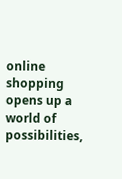online shopping opens up a world of possibilities,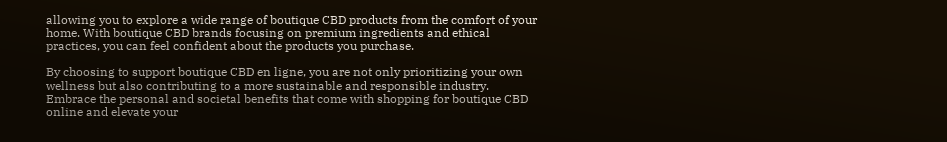allowing you to explore a wide range of boutique CBD products from the comfort of your home. With boutique CBD brands focusing on premium ingredients and ethical practices, you can feel confident about the products you purchase.

By choosing to support boutique CBD en ligne, you are not only prioritizing your own wellness but also contributing to a more sustainable and responsible industry. Embrace the personal and societal benefits that come with shopping for boutique CBD online and elevate your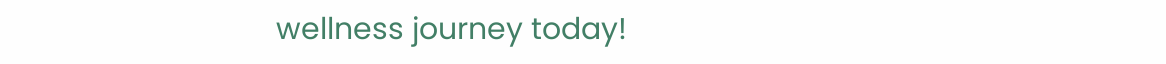wellness journey today!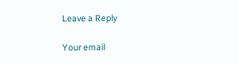Leave a Reply

Your email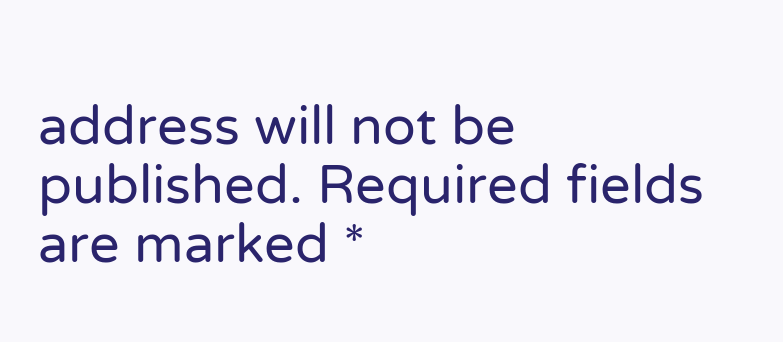address will not be published. Required fields are marked *